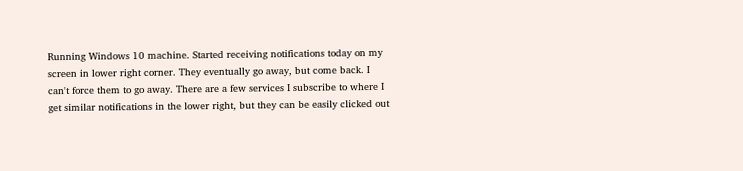Running Windows 10 machine. Started receiving notifications today on my screen in lower right corner. They eventually go away, but come back. I can't force them to go away. There are a few services I subscribe to where I get similar notifications in the lower right, but they can be easily clicked out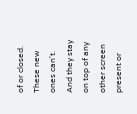of or closed. These new ones can't. And they stay on top of any other screen present or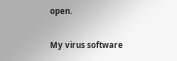open.

My virus software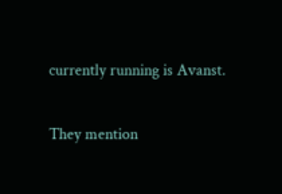currently running is Avanst.

They mention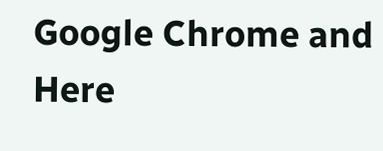Google Chrome and Here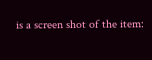is a screen shot of the item: